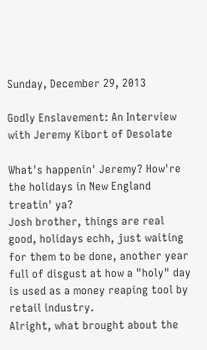Sunday, December 29, 2013

Godly Enslavement: An Interview with Jeremy Kibort of Desolate

What's happenin' Jeremy? How're the holidays in New England treatin' ya?
Josh brother, things are real good, holidays echh, just waiting for them to be done, another year full of disgust at how a "holy" day is used as a money reaping tool by retail industry.
Alright, what brought about the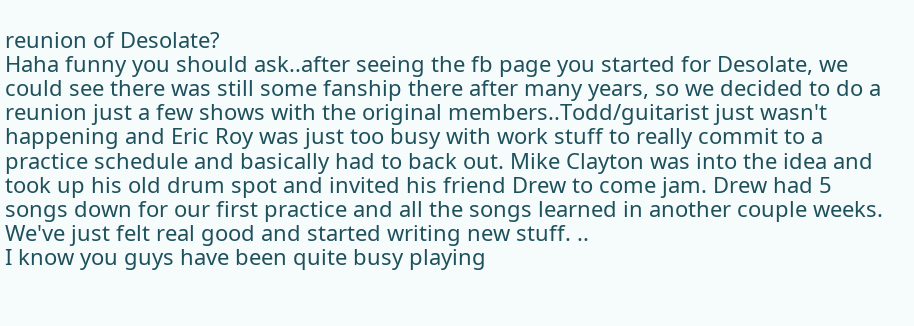reunion of Desolate?
Haha funny you should ask..after seeing the fb page you started for Desolate, we could see there was still some fanship there after many years, so we decided to do a reunion just a few shows with the original members..Todd/guitarist just wasn't happening and Eric Roy was just too busy with work stuff to really commit to a practice schedule and basically had to back out. Mike Clayton was into the idea and took up his old drum spot and invited his friend Drew to come jam. Drew had 5 songs down for our first practice and all the songs learned in another couple weeks. We've just felt real good and started writing new stuff. ..
I know you guys have been quite busy playing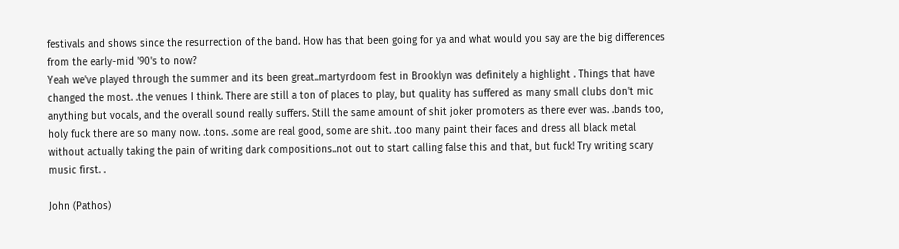festivals and shows since the resurrection of the band. How has that been going for ya and what would you say are the big differences from the early-mid '90's to now?
Yeah we've played through the summer and its been great..martyrdoom fest in Brooklyn was definitely a highlight . Things that have changed the most. .the venues I think. There are still a ton of places to play, but quality has suffered as many small clubs don't mic anything but vocals, and the overall sound really suffers. Still the same amount of shit joker promoters as there ever was. .bands too, holy fuck there are so many now. .tons. .some are real good, some are shit. .too many paint their faces and dress all black metal without actually taking the pain of writing dark compositions..not out to start calling false this and that, but fuck! Try writing scary music first. .

John (Pathos)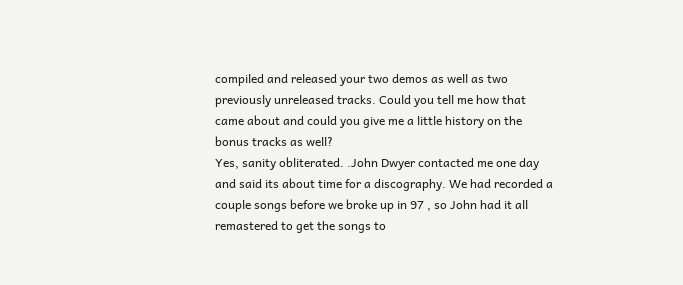compiled and released your two demos as well as two previously unreleased tracks. Could you tell me how that came about and could you give me a little history on the bonus tracks as well?
Yes, sanity obliterated. .John Dwyer contacted me one day and said its about time for a discography. We had recorded a couple songs before we broke up in 97 , so John had it all remastered to get the songs to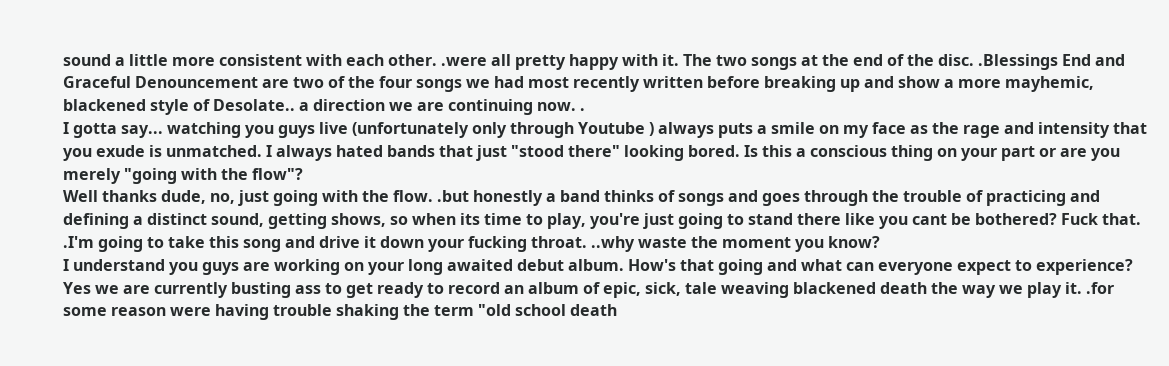sound a little more consistent with each other. .were all pretty happy with it. The two songs at the end of the disc. .Blessings End and Graceful Denouncement are two of the four songs we had most recently written before breaking up and show a more mayhemic, blackened style of Desolate.. a direction we are continuing now. .
I gotta say... watching you guys live (unfortunately only through Youtube ) always puts a smile on my face as the rage and intensity that you exude is unmatched. I always hated bands that just "stood there" looking bored. Is this a conscious thing on your part or are you merely "going with the flow"?
Well thanks dude, no, just going with the flow. .but honestly a band thinks of songs and goes through the trouble of practicing and defining a distinct sound, getting shows, so when its time to play, you're just going to stand there like you cant be bothered? Fuck that. .I'm going to take this song and drive it down your fucking throat. ..why waste the moment you know?
I understand you guys are working on your long awaited debut album. How's that going and what can everyone expect to experience?
Yes we are currently busting ass to get ready to record an album of epic, sick, tale weaving blackened death the way we play it. .for some reason were having trouble shaking the term "old school death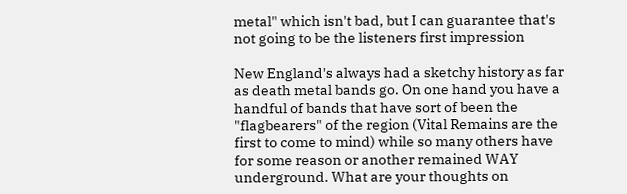metal" which isn't bad, but I can guarantee that's not going to be the listeners first impression

New England's always had a sketchy history as far as death metal bands go. On one hand you have a handful of bands that have sort of been the "flagbearers" of the region (Vital Remains are the first to come to mind) while so many others have for some reason or another remained WAY underground. What are your thoughts on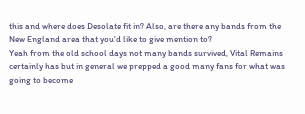this and where does Desolate fit in? Also, are there any bands from the New England area that you'd like to give mention to?
Yeah from the old school days not many bands survived, Vital Remains certainly has but in general we prepped a good many fans for what was going to become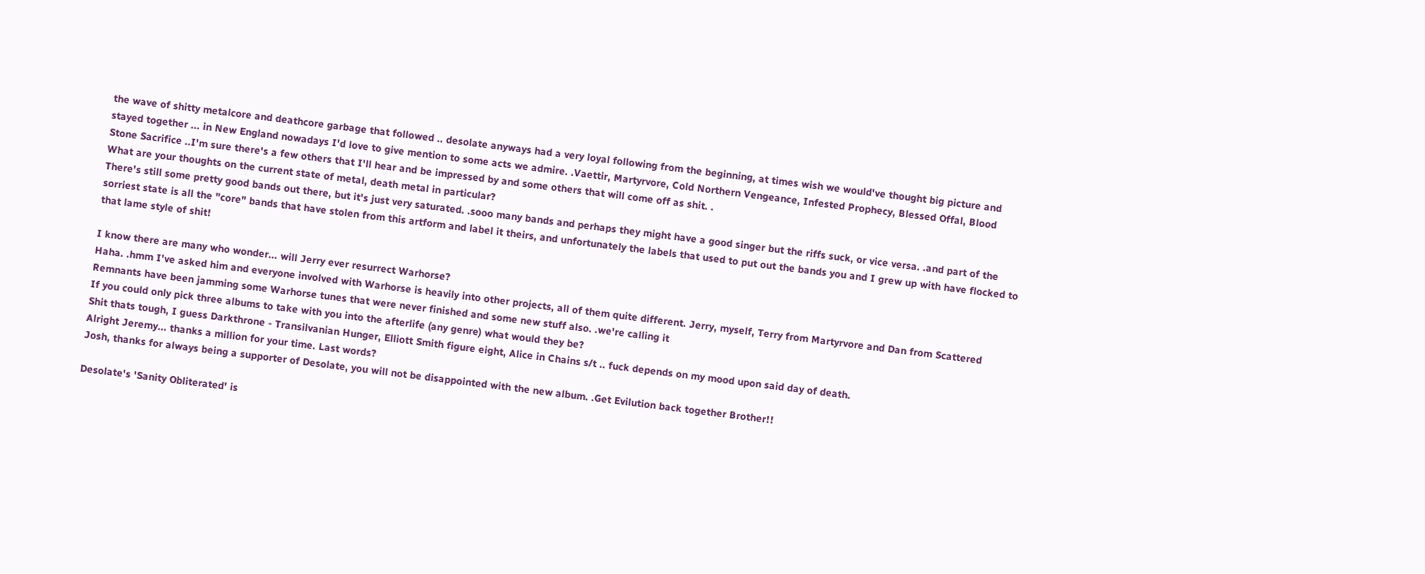the wave of shitty metalcore and deathcore garbage that followed .. desolate anyways had a very loyal following from the beginning, at times wish we would've thought big picture and stayed together ... in New England nowadays I'd love to give mention to some acts we admire. .Vaettir, Martyrvore, Cold Northern Vengeance, Infested Prophecy, Blessed Offal, Blood Stone Sacrifice ..I'm sure there's a few others that I'll hear and be impressed by and some others that will come off as shit. .
What are your thoughts on the current state of metal, death metal in particular?
There's still some pretty good bands out there, but it's just very saturated. .sooo many bands and perhaps they might have a good singer but the riffs suck, or vice versa. .and part of the sorriest state is all the "core" bands that have stolen from this artform and label it theirs, and unfortunately the labels that used to put out the bands you and I grew up with have flocked to that lame style of shit!

I know there are many who wonder... will Jerry ever resurrect Warhorse?
Haha. .hmm I've asked him and everyone involved with Warhorse is heavily into other projects, all of them quite different. Jerry, myself, Terry from Martyrvore and Dan from Scattered Remnants have been jamming some Warhorse tunes that were never finished and some new stuff also. .we're calling it
If you could only pick three albums to take with you into the afterlife (any genre) what would they be?
Shit thats tough, I guess Darkthrone - Transilvanian Hunger, Elliott Smith figure eight, Alice in Chains s/t .. fuck depends on my mood upon said day of death.
Alright Jeremy... thanks a million for your time. Last words?
Josh, thanks for always being a supporter of Desolate, you will not be disappointed with the new album. .Get Evilution back together Brother!!

Desolate's 'Sanity Obliterated' is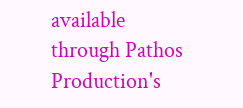available through Pathos Production's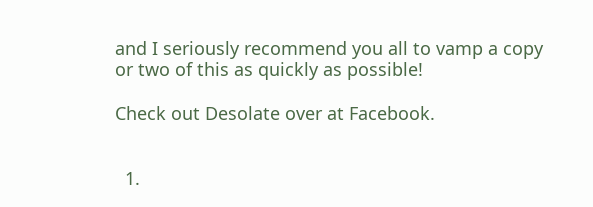and I seriously recommend you all to vamp a copy or two of this as quickly as possible!

Check out Desolate over at Facebook.


  1.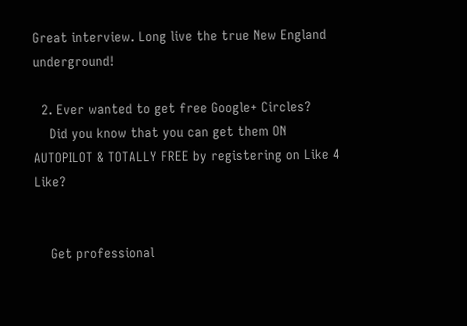Great interview. Long live the true New England underground!

  2. Ever wanted to get free Google+ Circles?
    Did you know that you can get them ON AUTOPILOT & TOTALLY FREE by registering on Like 4 Like?


    Get professional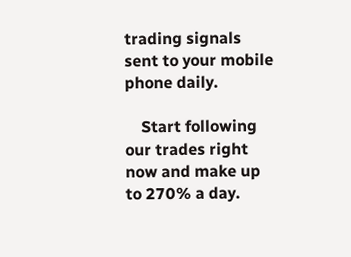trading signals sent to your mobile phone daily.

    Start following our trades right now and make up to 270% a day.